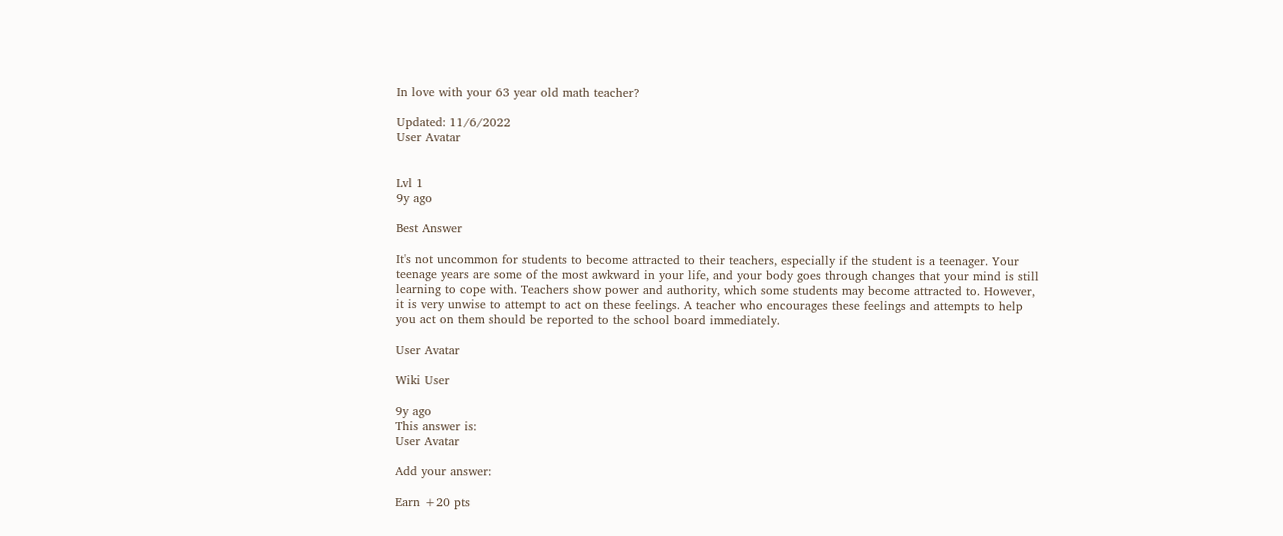In love with your 63 year old math teacher?

Updated: 11/6/2022
User Avatar


Lvl 1
9y ago

Best Answer

It's not uncommon for students to become attracted to their teachers, especially if the student is a teenager. Your teenage years are some of the most awkward in your life, and your body goes through changes that your mind is still learning to cope with. Teachers show power and authority, which some students may become attracted to. However, it is very unwise to attempt to act on these feelings. A teacher who encourages these feelings and attempts to help you act on them should be reported to the school board immediately.

User Avatar

Wiki User

9y ago
This answer is:
User Avatar

Add your answer:

Earn +20 pts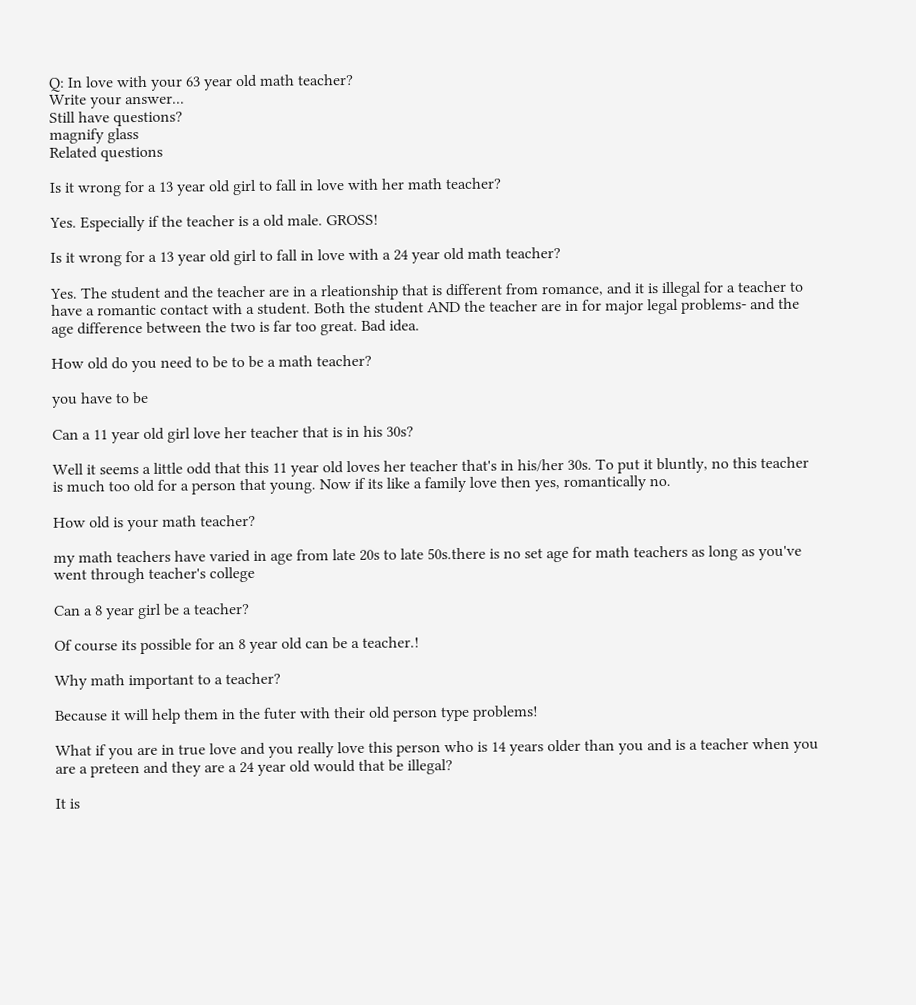Q: In love with your 63 year old math teacher?
Write your answer...
Still have questions?
magnify glass
Related questions

Is it wrong for a 13 year old girl to fall in love with her math teacher?

Yes. Especially if the teacher is a old male. GROSS!

Is it wrong for a 13 year old girl to fall in love with a 24 year old math teacher?

Yes. The student and the teacher are in a rleationship that is different from romance, and it is illegal for a teacher to have a romantic contact with a student. Both the student AND the teacher are in for major legal problems- and the age difference between the two is far too great. Bad idea.

How old do you need to be to be a math teacher?

you have to be

Can a 11 year old girl love her teacher that is in his 30s?

Well it seems a little odd that this 11 year old loves her teacher that's in his/her 30s. To put it bluntly, no this teacher is much too old for a person that young. Now if its like a family love then yes, romantically no.

How old is your math teacher?

my math teachers have varied in age from late 20s to late 50s.there is no set age for math teachers as long as you've went through teacher's college

Can a 8 year girl be a teacher?

Of course its possible for an 8 year old can be a teacher.!

Why math important to a teacher?

Because it will help them in the futer with their old person type problems!

What if you are in true love and you really love this person who is 14 years older than you and is a teacher when you are a preteen and they are a 24 year old would that be illegal?

It is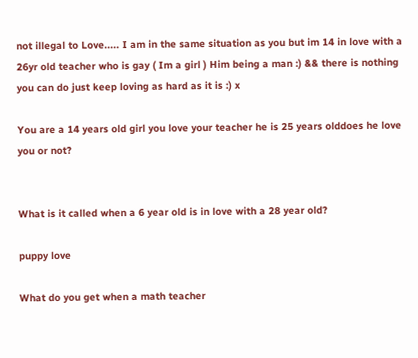not illegal to Love..... I am in the same situation as you but im 14 in love with a 26yr old teacher who is gay ( Im a girl ) Him being a man :) && there is nothing you can do just keep loving as hard as it is :) x

You are a 14 years old girl you love your teacher he is 25 years olddoes he love you or not?


What is it called when a 6 year old is in love with a 28 year old?

puppy love

What do you get when a math teacher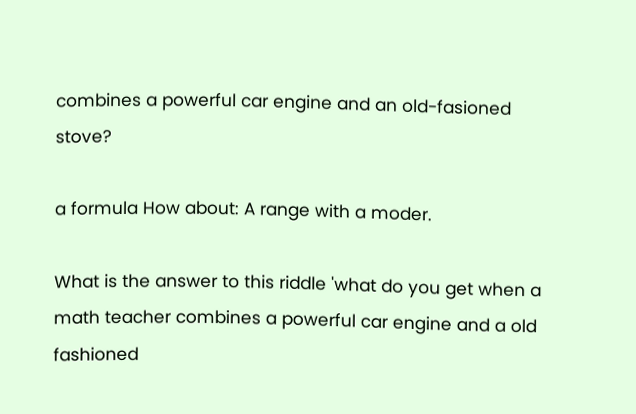combines a powerful car engine and an old-fasioned stove?

a formula How about: A range with a moder.

What is the answer to this riddle 'what do you get when a math teacher combines a powerful car engine and a old fashioned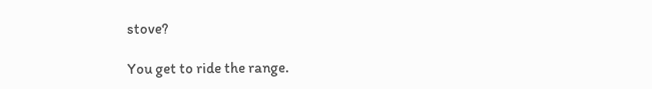stove?

You get to ride the range.